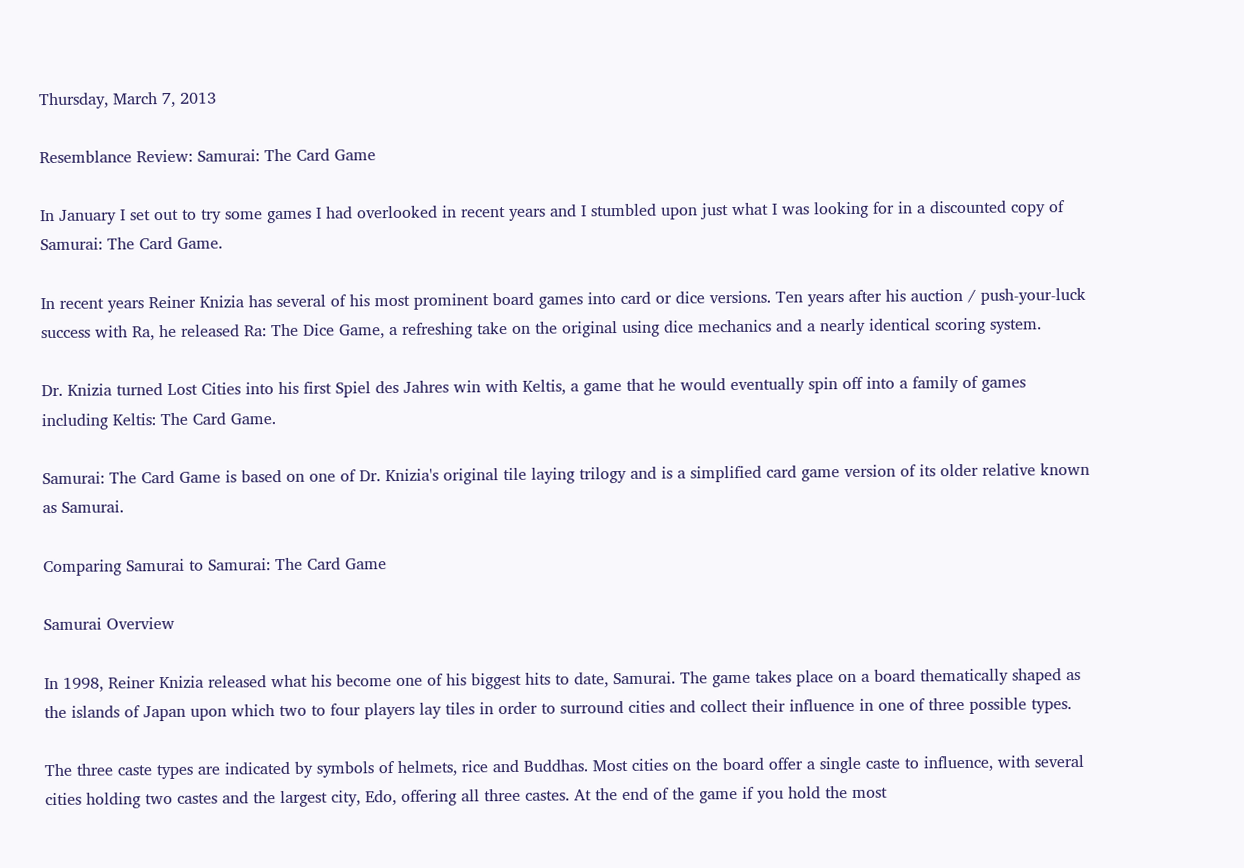Thursday, March 7, 2013

Resemblance Review: Samurai: The Card Game

In January I set out to try some games I had overlooked in recent years and I stumbled upon just what I was looking for in a discounted copy of Samurai: The Card Game.

In recent years Reiner Knizia has several of his most prominent board games into card or dice versions. Ten years after his auction / push-your-luck success with Ra, he released Ra: The Dice Game, a refreshing take on the original using dice mechanics and a nearly identical scoring system.

Dr. Knizia turned Lost Cities into his first Spiel des Jahres win with Keltis, a game that he would eventually spin off into a family of games including Keltis: The Card Game.

Samurai: The Card Game is based on one of Dr. Knizia's original tile laying trilogy and is a simplified card game version of its older relative known as Samurai.

Comparing Samurai to Samurai: The Card Game

Samurai Overview

In 1998, Reiner Knizia released what his become one of his biggest hits to date, Samurai. The game takes place on a board thematically shaped as the islands of Japan upon which two to four players lay tiles in order to surround cities and collect their influence in one of three possible types.

The three caste types are indicated by symbols of helmets, rice and Buddhas. Most cities on the board offer a single caste to influence, with several cities holding two castes and the largest city, Edo, offering all three castes. At the end of the game if you hold the most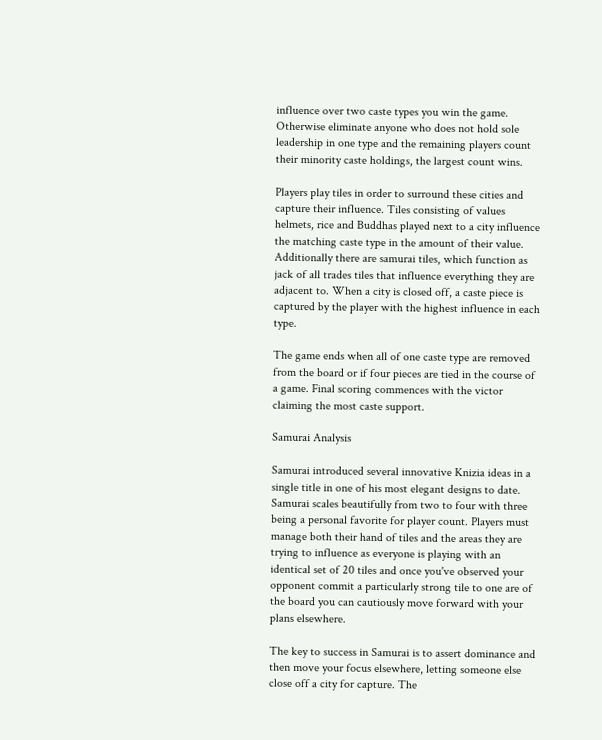influence over two caste types you win the game. Otherwise eliminate anyone who does not hold sole leadership in one type and the remaining players count their minority caste holdings, the largest count wins.

Players play tiles in order to surround these cities and capture their influence. Tiles consisting of values helmets, rice and Buddhas played next to a city influence the matching caste type in the amount of their value. Additionally there are samurai tiles, which function as jack of all trades tiles that influence everything they are adjacent to. When a city is closed off, a caste piece is captured by the player with the highest influence in each type.

The game ends when all of one caste type are removed from the board or if four pieces are tied in the course of a game. Final scoring commences with the victor claiming the most caste support.

Samurai Analysis

Samurai introduced several innovative Knizia ideas in a single title in one of his most elegant designs to date. Samurai scales beautifully from two to four with three being a personal favorite for player count. Players must manage both their hand of tiles and the areas they are trying to influence as everyone is playing with an identical set of 20 tiles and once you've observed your opponent commit a particularly strong tile to one are of the board you can cautiously move forward with your plans elsewhere.

The key to success in Samurai is to assert dominance and then move your focus elsewhere, letting someone else close off a city for capture. The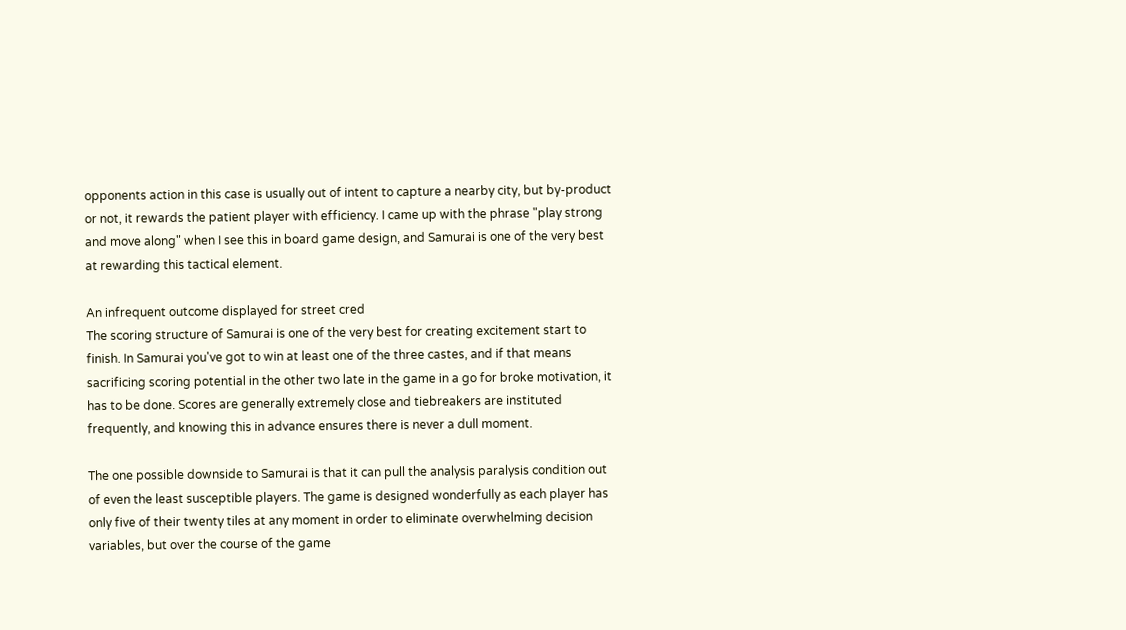opponents action in this case is usually out of intent to capture a nearby city, but by-product or not, it rewards the patient player with efficiency. I came up with the phrase "play strong and move along" when I see this in board game design, and Samurai is one of the very best at rewarding this tactical element.

An infrequent outcome displayed for street cred
The scoring structure of Samurai is one of the very best for creating excitement start to finish. In Samurai you've got to win at least one of the three castes, and if that means sacrificing scoring potential in the other two late in the game in a go for broke motivation, it has to be done. Scores are generally extremely close and tiebreakers are instituted frequently, and knowing this in advance ensures there is never a dull moment.

The one possible downside to Samurai is that it can pull the analysis paralysis condition out of even the least susceptible players. The game is designed wonderfully as each player has only five of their twenty tiles at any moment in order to eliminate overwhelming decision variables, but over the course of the game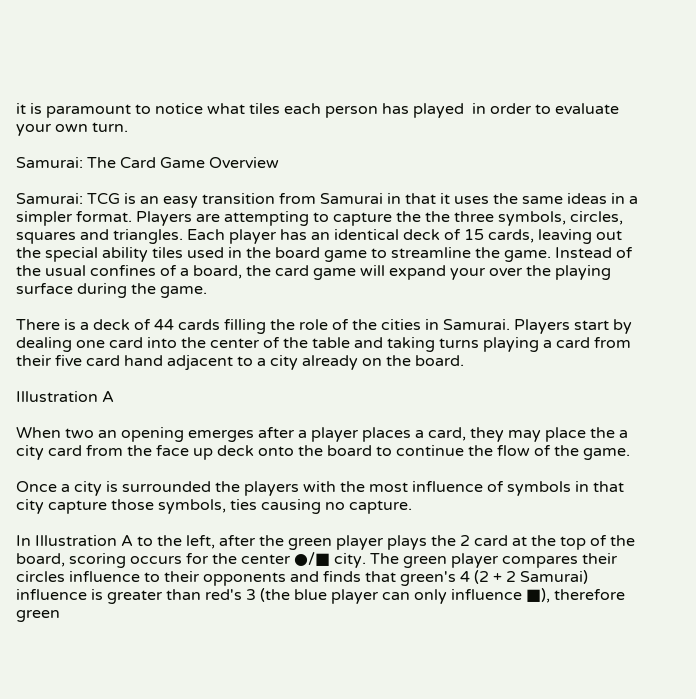it is paramount to notice what tiles each person has played  in order to evaluate your own turn.

Samurai: The Card Game Overview

Samurai: TCG is an easy transition from Samurai in that it uses the same ideas in a simpler format. Players are attempting to capture the the three symbols, circles, squares and triangles. Each player has an identical deck of 15 cards, leaving out the special ability tiles used in the board game to streamline the game. Instead of the usual confines of a board, the card game will expand your over the playing surface during the game.

There is a deck of 44 cards filling the role of the cities in Samurai. Players start by dealing one card into the center of the table and taking turns playing a card from their five card hand adjacent to a city already on the board.

Illustration A

When two an opening emerges after a player places a card, they may place the a city card from the face up deck onto the board to continue the flow of the game.

Once a city is surrounded the players with the most influence of symbols in that city capture those symbols, ties causing no capture.

In Illustration A to the left, after the green player plays the 2 card at the top of the board, scoring occurs for the center ●/■ city. The green player compares their circles influence to their opponents and finds that green's 4 (2 + 2 Samurai) influence is greater than red's 3 (the blue player can only influence ■), therefore green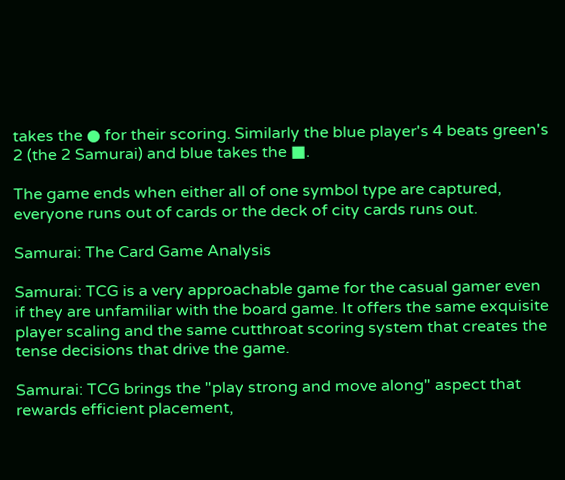takes the ● for their scoring. Similarly the blue player's 4 beats green's 2 (the 2 Samurai) and blue takes the ■.

The game ends when either all of one symbol type are captured, everyone runs out of cards or the deck of city cards runs out.

Samurai: The Card Game Analysis

Samurai: TCG is a very approachable game for the casual gamer even if they are unfamiliar with the board game. It offers the same exquisite player scaling and the same cutthroat scoring system that creates the tense decisions that drive the game.

Samurai: TCG brings the "play strong and move along" aspect that rewards efficient placement,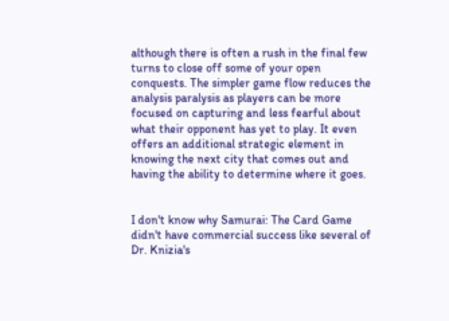although there is often a rush in the final few turns to close off some of your open  conquests. The simpler game flow reduces the analysis paralysis as players can be more focused on capturing and less fearful about what their opponent has yet to play. It even offers an additional strategic element in knowing the next city that comes out and having the ability to determine where it goes.


I don't know why Samurai: The Card Game didn't have commercial success like several of Dr. Knizia's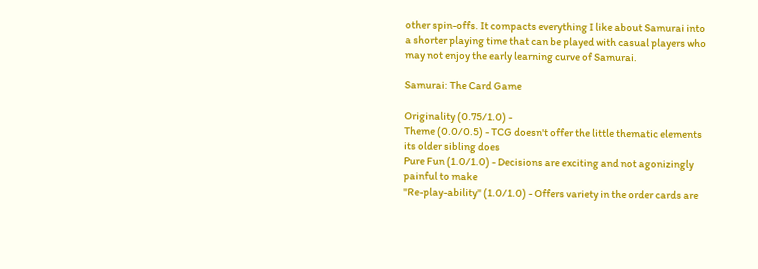other spin-offs. It compacts everything I like about Samurai into a shorter playing time that can be played with casual players who may not enjoy the early learning curve of Samurai.

Samurai: The Card Game

Originality (0.75/1.0) -
Theme (0.0/0.5) - TCG doesn't offer the little thematic elements its older sibling does
Pure Fun (1.0/1.0) - Decisions are exciting and not agonizingly painful to make
"Re-play-ability" (1.0/1.0) - Offers variety in the order cards are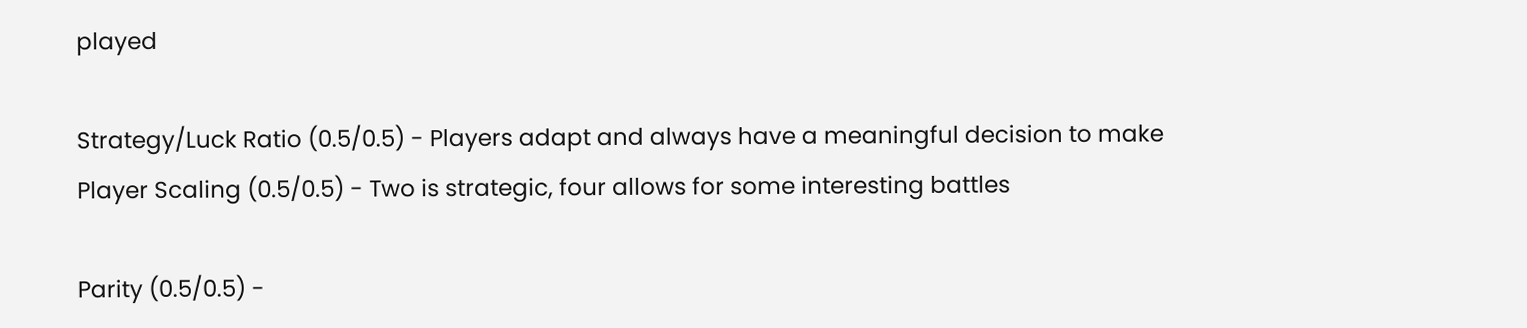played

Strategy/Luck Ratio (0.5/0.5) - Players adapt and always have a meaningful decision to make
Player Scaling (0.5/0.5) - Two is strategic, four allows for some interesting battles

Parity (0.5/0.5) -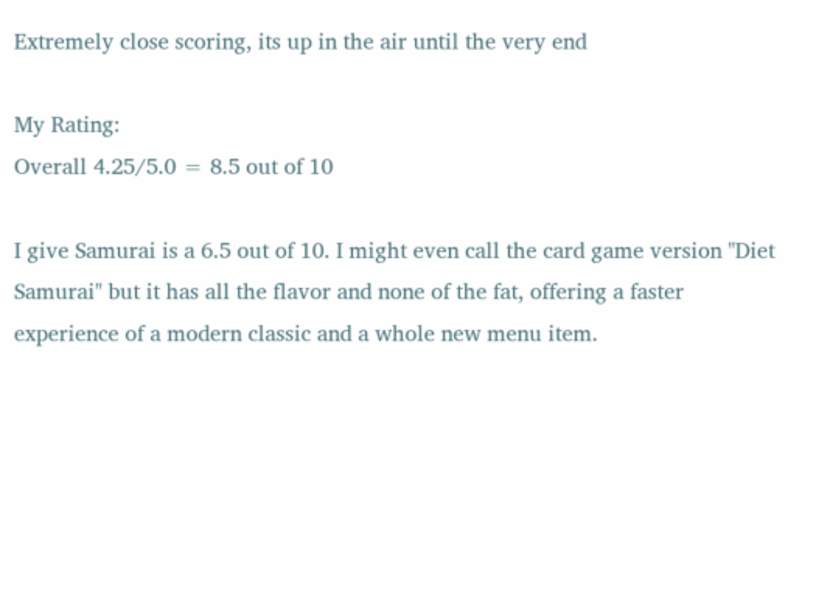Extremely close scoring, its up in the air until the very end

My Rating:
Overall 4.25/5.0 = 8.5 out of 10

I give Samurai is a 6.5 out of 10. I might even call the card game version "Diet Samurai" but it has all the flavor and none of the fat, offering a faster experience of a modern classic and a whole new menu item.